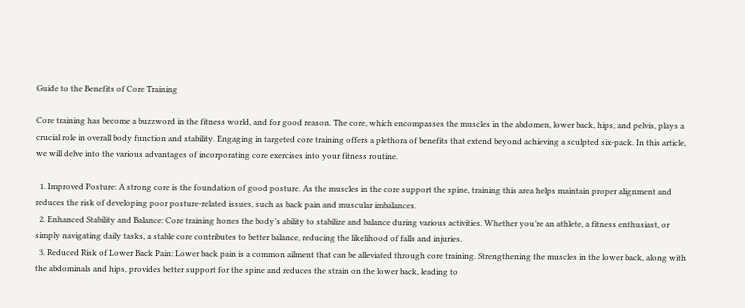Guide to the Benefits of Core Training

Core training has become a buzzword in the fitness world, and for good reason. The core, which encompasses the muscles in the abdomen, lower back, hips, and pelvis, plays a crucial role in overall body function and stability. Engaging in targeted core training offers a plethora of benefits that extend beyond achieving a sculpted six-pack. In this article, we will delve into the various advantages of incorporating core exercises into your fitness routine.

  1. Improved Posture: A strong core is the foundation of good posture. As the muscles in the core support the spine, training this area helps maintain proper alignment and reduces the risk of developing poor posture-related issues, such as back pain and muscular imbalances.
  2. Enhanced Stability and Balance: Core training hones the body’s ability to stabilize and balance during various activities. Whether you’re an athlete, a fitness enthusiast, or simply navigating daily tasks, a stable core contributes to better balance, reducing the likelihood of falls and injuries.
  3. Reduced Risk of Lower Back Pain: Lower back pain is a common ailment that can be alleviated through core training. Strengthening the muscles in the lower back, along with the abdominals and hips, provides better support for the spine and reduces the strain on the lower back, leading to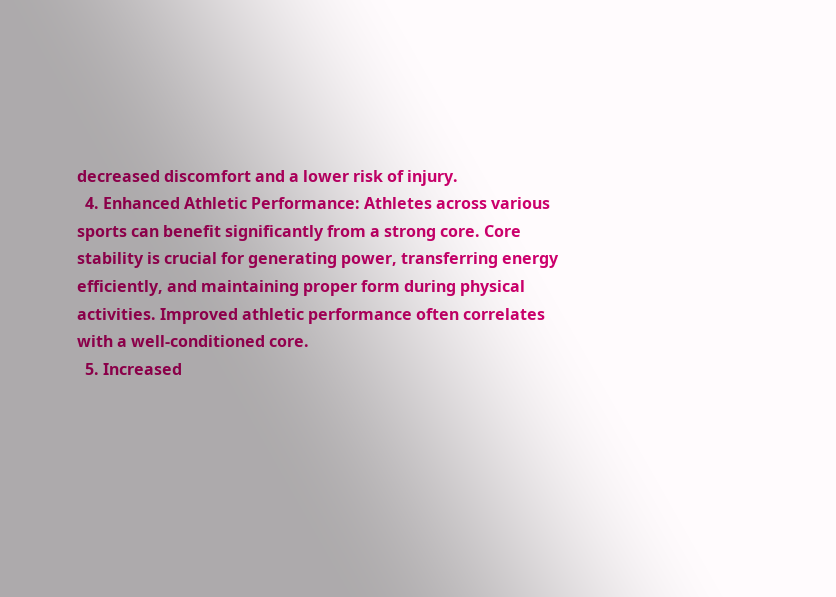decreased discomfort and a lower risk of injury.
  4. Enhanced Athletic Performance: Athletes across various sports can benefit significantly from a strong core. Core stability is crucial for generating power, transferring energy efficiently, and maintaining proper form during physical activities. Improved athletic performance often correlates with a well-conditioned core.
  5. Increased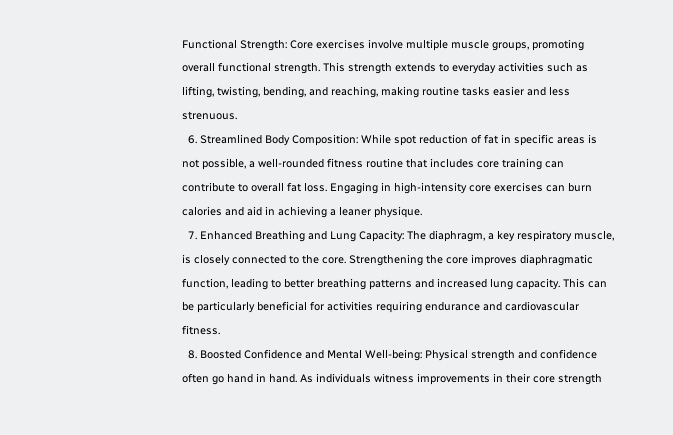Functional Strength: Core exercises involve multiple muscle groups, promoting overall functional strength. This strength extends to everyday activities such as lifting, twisting, bending, and reaching, making routine tasks easier and less strenuous.
  6. Streamlined Body Composition: While spot reduction of fat in specific areas is not possible, a well-rounded fitness routine that includes core training can contribute to overall fat loss. Engaging in high-intensity core exercises can burn calories and aid in achieving a leaner physique.
  7. Enhanced Breathing and Lung Capacity: The diaphragm, a key respiratory muscle, is closely connected to the core. Strengthening the core improves diaphragmatic function, leading to better breathing patterns and increased lung capacity. This can be particularly beneficial for activities requiring endurance and cardiovascular fitness.
  8. Boosted Confidence and Mental Well-being: Physical strength and confidence often go hand in hand. As individuals witness improvements in their core strength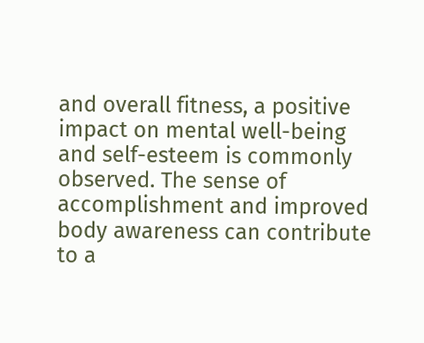and overall fitness, a positive impact on mental well-being and self-esteem is commonly observed. The sense of accomplishment and improved body awareness can contribute to a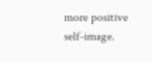more positive self-image.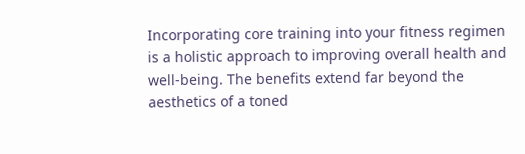Incorporating core training into your fitness regimen is a holistic approach to improving overall health and well-being. The benefits extend far beyond the aesthetics of a toned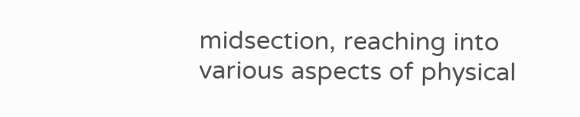midsection, reaching into various aspects of physical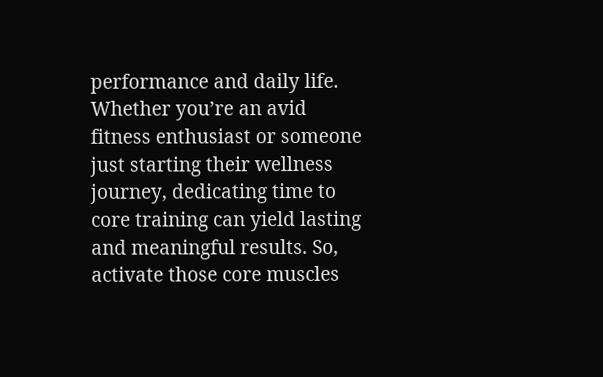performance and daily life. Whether you’re an avid fitness enthusiast or someone just starting their wellness journey, dedicating time to core training can yield lasting and meaningful results. So, activate those core muscles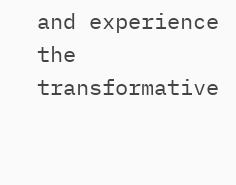and experience the transformative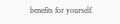benefits for yourself.